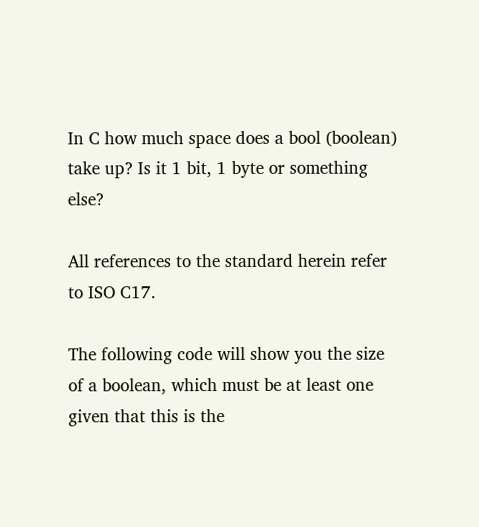In C how much space does a bool (boolean) take up? Is it 1 bit, 1 byte or something else?

All references to the standard herein refer to ISO C17.

The following code will show you the size of a boolean, which must be at least one given that this is the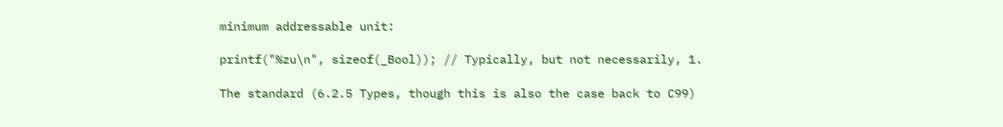minimum addressable unit:

printf("%zu\n", sizeof(_Bool)); // Typically, but not necessarily, 1.

The standard (6.2.5 Types, though this is also the case back to C99)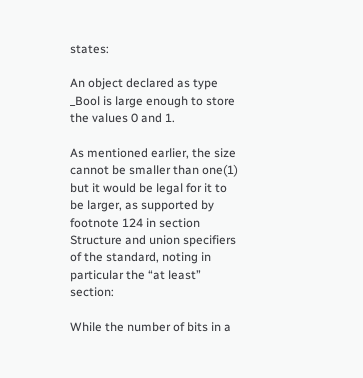states:

An object declared as type _Bool is large enough to store the values 0 and 1.

As mentioned earlier, the size cannot be smaller than one(1) but it would be legal for it to be larger, as supported by footnote 124 in section Structure and union specifiers of the standard, noting in particular the “at least” section:

While the number of bits in a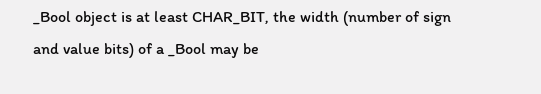_Bool object is at least CHAR_BIT, the width (number of sign and value bits) of a _Bool may be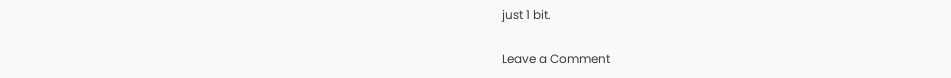just 1 bit.

Leave a Comment